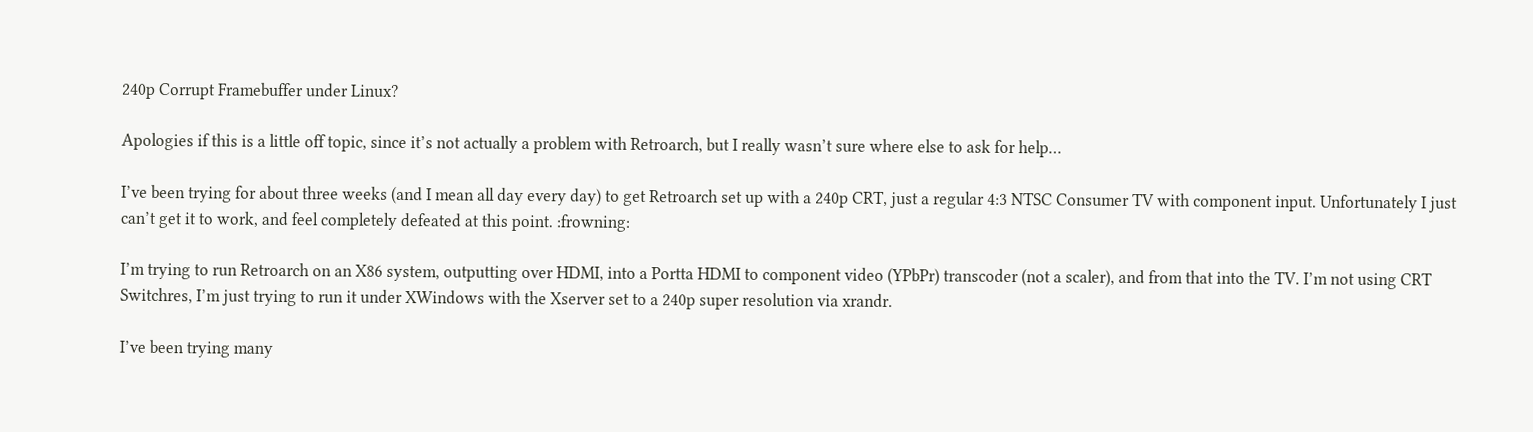240p Corrupt Framebuffer under Linux?

Apologies if this is a little off topic, since it’s not actually a problem with Retroarch, but I really wasn’t sure where else to ask for help…

I’ve been trying for about three weeks (and I mean all day every day) to get Retroarch set up with a 240p CRT, just a regular 4:3 NTSC Consumer TV with component input. Unfortunately I just can’t get it to work, and feel completely defeated at this point. :frowning:

I’m trying to run Retroarch on an X86 system, outputting over HDMI, into a Portta HDMI to component video (YPbPr) transcoder (not a scaler), and from that into the TV. I’m not using CRT Switchres, I’m just trying to run it under XWindows with the Xserver set to a 240p super resolution via xrandr.

I’ve been trying many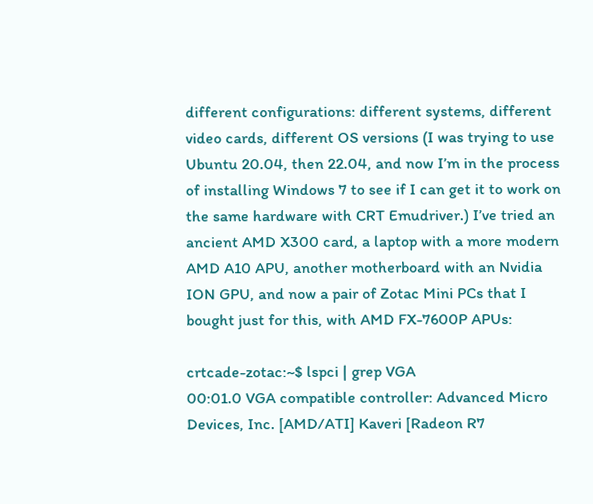different configurations: different systems, different video cards, different OS versions (I was trying to use Ubuntu 20.04, then 22.04, and now I’m in the process of installing Windows 7 to see if I can get it to work on the same hardware with CRT Emudriver.) I’ve tried an ancient AMD X300 card, a laptop with a more modern AMD A10 APU, another motherboard with an Nvidia ION GPU, and now a pair of Zotac Mini PCs that I bought just for this, with AMD FX-7600P APUs:

crtcade-zotac:~$ lspci | grep VGA
00:01.0 VGA compatible controller: Advanced Micro Devices, Inc. [AMD/ATI] Kaveri [Radeon R7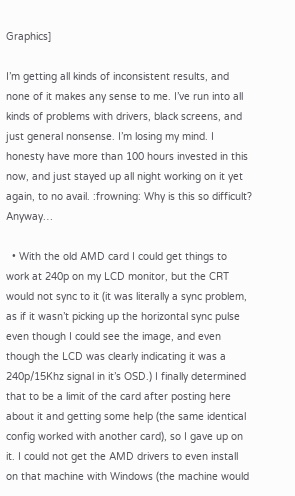Graphics]

I’m getting all kinds of inconsistent results, and none of it makes any sense to me. I’ve run into all kinds of problems with drivers, black screens, and just general nonsense. I’m losing my mind. I honesty have more than 100 hours invested in this now, and just stayed up all night working on it yet again, to no avail. :frowning: Why is this so difficult? Anyway…

  • With the old AMD card I could get things to work at 240p on my LCD monitor, but the CRT would not sync to it (it was literally a sync problem, as if it wasn’t picking up the horizontal sync pulse even though I could see the image, and even though the LCD was clearly indicating it was a 240p/15Khz signal in it’s OSD.) I finally determined that to be a limit of the card after posting here about it and getting some help (the same identical config worked with another card), so I gave up on it. I could not get the AMD drivers to even install on that machine with Windows (the machine would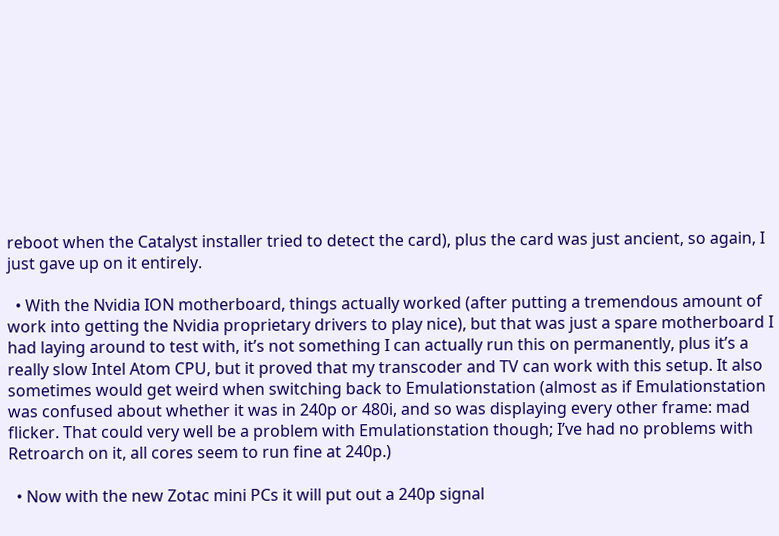reboot when the Catalyst installer tried to detect the card), plus the card was just ancient, so again, I just gave up on it entirely.

  • With the Nvidia ION motherboard, things actually worked (after putting a tremendous amount of work into getting the Nvidia proprietary drivers to play nice), but that was just a spare motherboard I had laying around to test with, it’s not something I can actually run this on permanently, plus it’s a really slow Intel Atom CPU, but it proved that my transcoder and TV can work with this setup. It also sometimes would get weird when switching back to Emulationstation (almost as if Emulationstation was confused about whether it was in 240p or 480i, and so was displaying every other frame: mad flicker. That could very well be a problem with Emulationstation though; I’ve had no problems with Retroarch on it, all cores seem to run fine at 240p.)

  • Now with the new Zotac mini PCs it will put out a 240p signal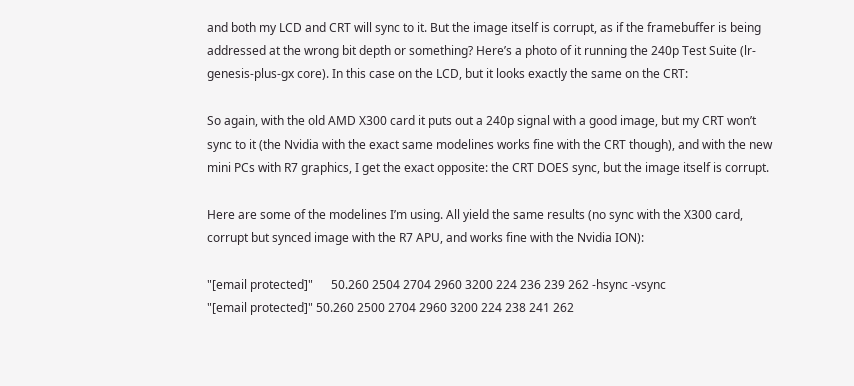and both my LCD and CRT will sync to it. But the image itself is corrupt, as if the framebuffer is being addressed at the wrong bit depth or something? Here’s a photo of it running the 240p Test Suite (lr-genesis-plus-gx core). In this case on the LCD, but it looks exactly the same on the CRT:

So again, with the old AMD X300 card it puts out a 240p signal with a good image, but my CRT won’t sync to it (the Nvidia with the exact same modelines works fine with the CRT though), and with the new mini PCs with R7 graphics, I get the exact opposite: the CRT DOES sync, but the image itself is corrupt.

Here are some of the modelines I’m using. All yield the same results (no sync with the X300 card, corrupt but synced image with the R7 APU, and works fine with the Nvidia ION):

"[email protected]"      50.260 2504 2704 2960 3200 224 236 239 262 -hsync -vsync
"[email protected]" 50.260 2500 2704 2960 3200 224 238 241 262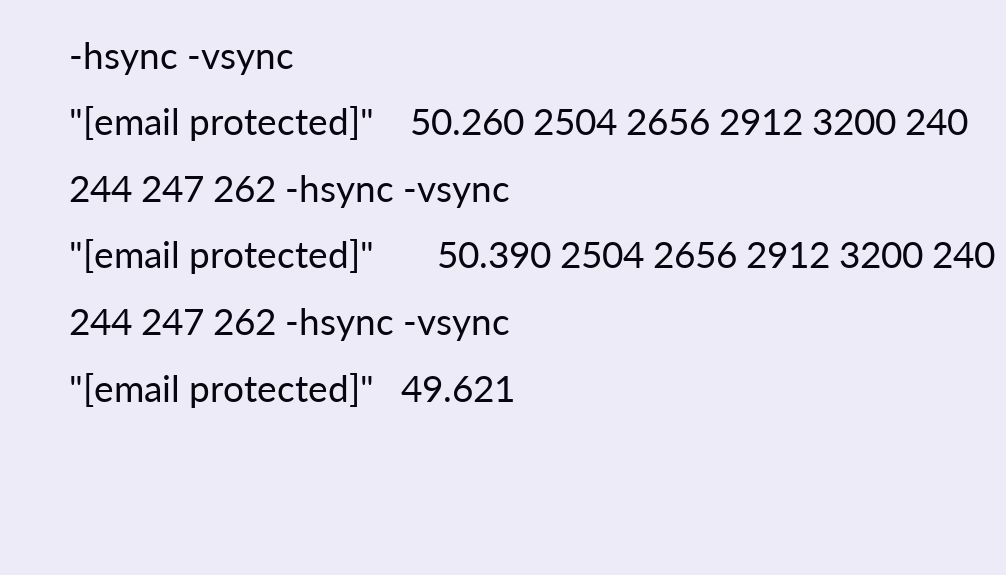-hsync -vsync
"[email protected]"    50.260 2504 2656 2912 3200 240 244 247 262 -hsync -vsync
"[email protected]"       50.390 2504 2656 2912 3200 240 244 247 262 -hsync -vsync
"[email protected]"   49.621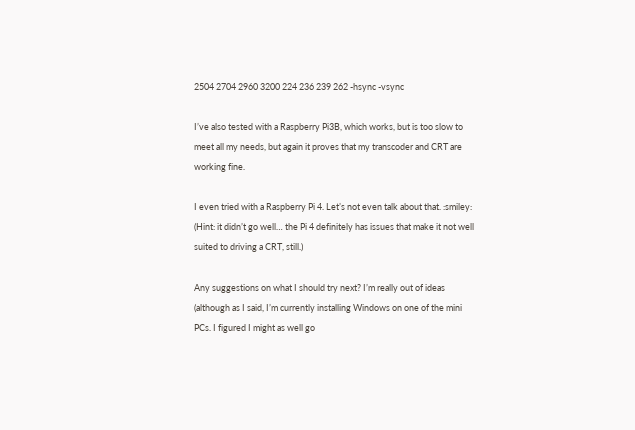2504 2704 2960 3200 224 236 239 262 -hsync -vsync

I’ve also tested with a Raspberry Pi3B, which works, but is too slow to meet all my needs, but again it proves that my transcoder and CRT are working fine.

I even tried with a Raspberry Pi 4. Let’s not even talk about that. :smiley: (Hint: it didn’t go well… the Pi 4 definitely has issues that make it not well suited to driving a CRT, still.)

Any suggestions on what I should try next? I’m really out of ideas (although as I said, I’m currently installing Windows on one of the mini PCs. I figured I might as well go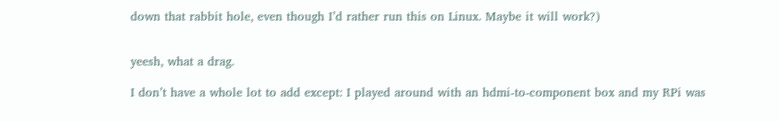down that rabbit hole, even though I’d rather run this on Linux. Maybe it will work?)


yeesh, what a drag.

I don’t have a whole lot to add except: I played around with an hdmi-to-component box and my RPi was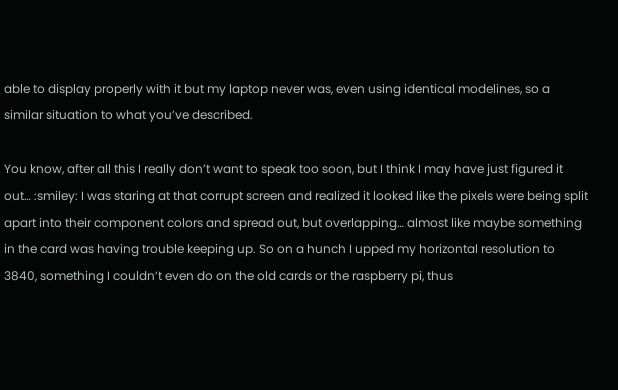able to display properly with it but my laptop never was, even using identical modelines, so a similar situation to what you’ve described.

You know, after all this I really don’t want to speak too soon, but I think I may have just figured it out… :smiley: I was staring at that corrupt screen and realized it looked like the pixels were being split apart into their component colors and spread out, but overlapping… almost like maybe something in the card was having trouble keeping up. So on a hunch I upped my horizontal resolution to 3840, something I couldn’t even do on the old cards or the raspberry pi, thus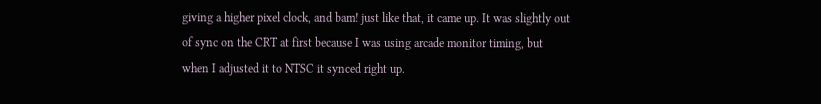giving a higher pixel clock, and bam! just like that, it came up. It was slightly out of sync on the CRT at first because I was using arcade monitor timing, but when I adjusted it to NTSC it synced right up.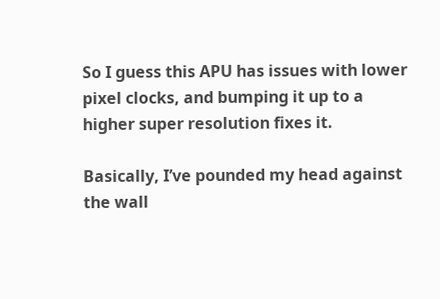So I guess this APU has issues with lower pixel clocks, and bumping it up to a higher super resolution fixes it.

Basically, I’ve pounded my head against the wall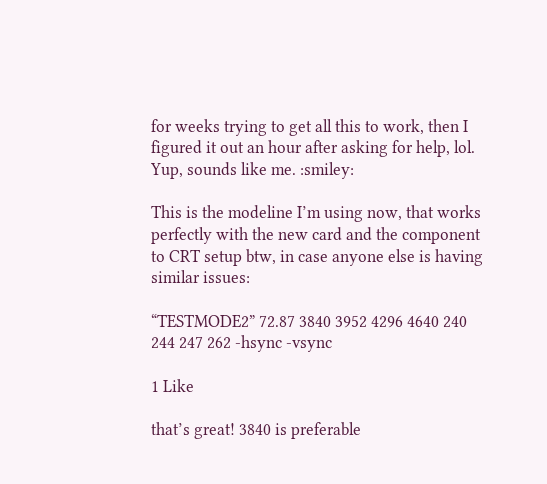for weeks trying to get all this to work, then I figured it out an hour after asking for help, lol. Yup, sounds like me. :smiley:

This is the modeline I’m using now, that works perfectly with the new card and the component to CRT setup btw, in case anyone else is having similar issues:

“TESTMODE2” 72.87 3840 3952 4296 4640 240 244 247 262 -hsync -vsync

1 Like

that’s great! 3840 is preferable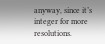anyway, since it’s integer for more resolutions.